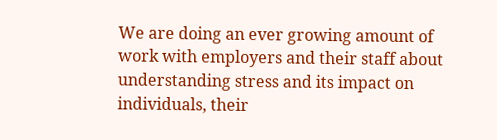We are doing an ever growing amount of work with employers and their staff about understanding stress and its impact on individuals, their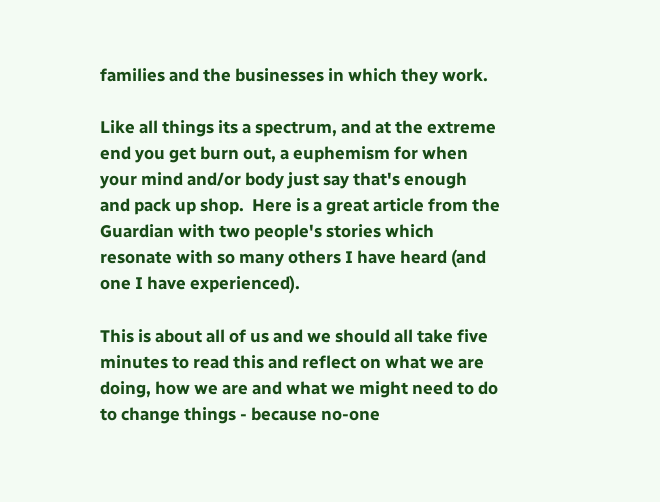families and the businesses in which they work.

Like all things its a spectrum, and at the extreme end you get burn out, a euphemism for when your mind and/or body just say that's enough and pack up shop.  Here is a great article from the Guardian with two people's stories which resonate with so many others I have heard (and one I have experienced).

This is about all of us and we should all take five minutes to read this and reflect on what we are doing, how we are and what we might need to do to change things - because no-one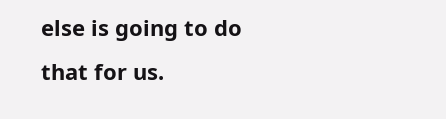else is going to do that for us.